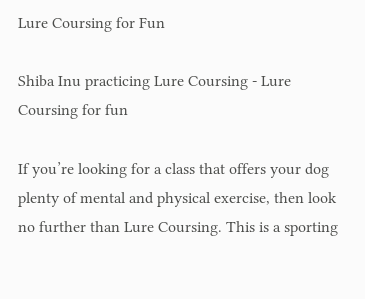Lure Coursing for Fun

Shiba Inu practicing Lure Coursing - Lure Coursing for fun

If you’re looking for a class that offers your dog plenty of mental and physical exercise, then look no further than Lure Coursing. This is a sporting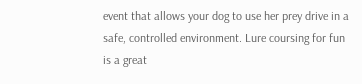event that allows your dog to use her prey drive in a safe, controlled environment. Lure coursing for fun is a great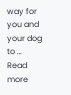way for you and your dog to … Read more